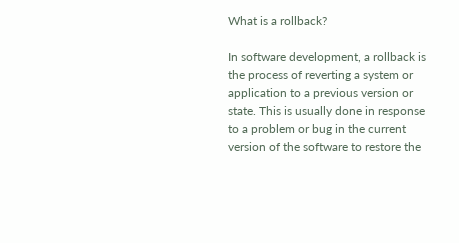What is a rollback?

In software development, a rollback is the process of reverting a system or application to a previous version or state. This is usually done in response to a problem or bug in the current version of the software to restore the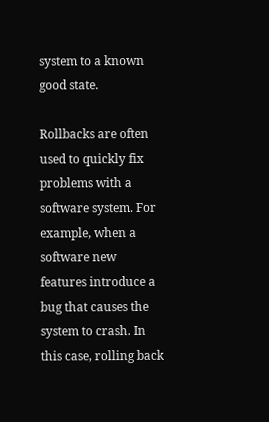system to a known good state.

Rollbacks are often used to quickly fix problems with a software system. For example, when a software new features introduce a bug that causes the system to crash. In this case, rolling back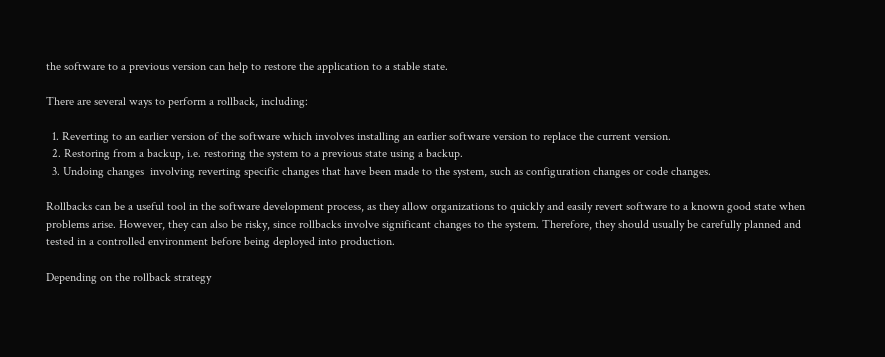the software to a previous version can help to restore the application to a stable state.

There are several ways to perform a rollback, including:

  1. Reverting to an earlier version of the software which involves installing an earlier software version to replace the current version.
  2. Restoring from a backup, i.e. restoring the system to a previous state using a backup.
  3. Undoing changes  involving reverting specific changes that have been made to the system, such as configuration changes or code changes.

Rollbacks can be a useful tool in the software development process, as they allow organizations to quickly and easily revert software to a known good state when problems arise. However, they can also be risky, since rollbacks involve significant changes to the system. Therefore, they should usually be carefully planned and tested in a controlled environment before being deployed into production.

Depending on the rollback strategy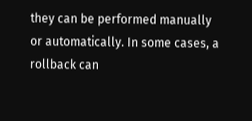they can be performed manually or automatically. In some cases, a rollback can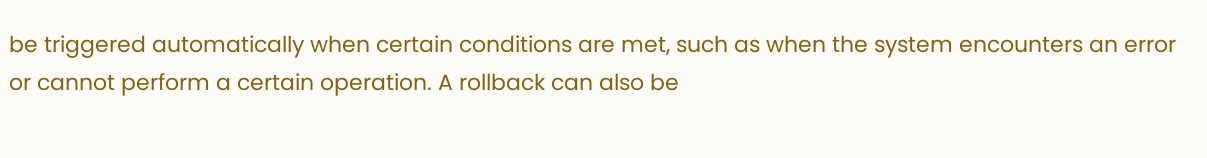be triggered automatically when certain conditions are met, such as when the system encounters an error or cannot perform a certain operation. A rollback can also be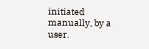initiated manually, by a user.